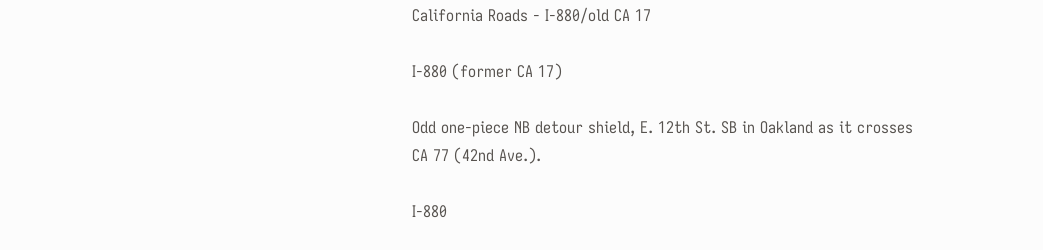California Roads - I-880/old CA 17

I-880 (former CA 17)

Odd one-piece NB detour shield, E. 12th St. SB in Oakland as it crosses CA 77 (42nd Ave.).

I-880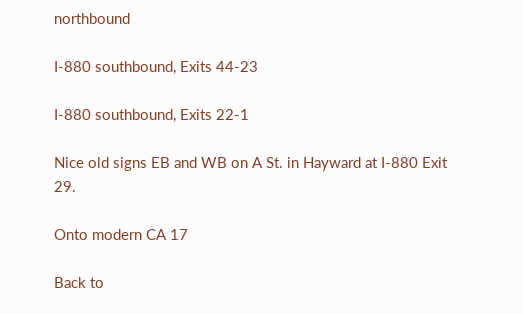northbound

I-880 southbound, Exits 44-23

I-880 southbound, Exits 22-1

Nice old signs EB and WB on A St. in Hayward at I-880 Exit 29.

Onto modern CA 17

Back to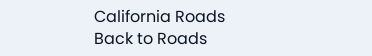California Roads
Back to Roads